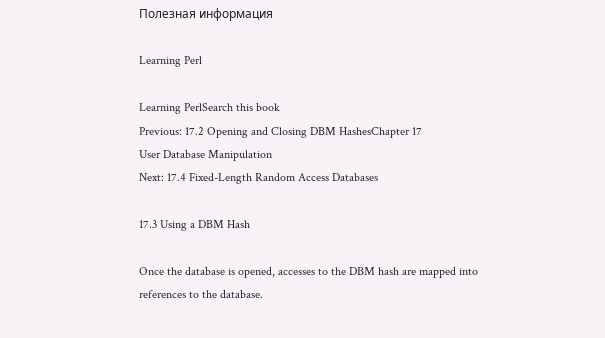Полезная информация

Learning Perl

Learning PerlSearch this book
Previous: 17.2 Opening and Closing DBM HashesChapter 17
User Database Manipulation
Next: 17.4 Fixed-Length Random Access Databases

17.3 Using a DBM Hash

Once the database is opened, accesses to the DBM hash are mapped into references to the database.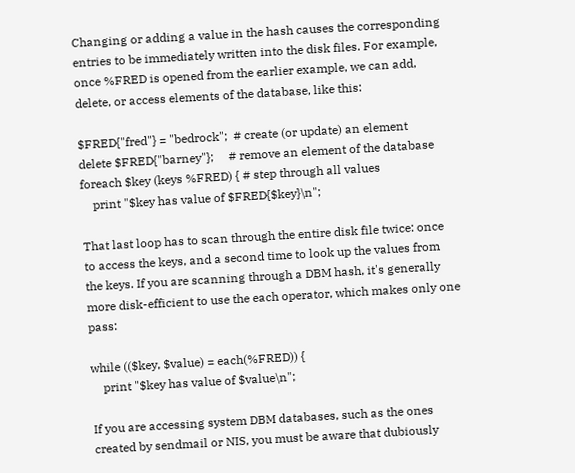Changing or adding a value in the hash causes the corresponding entries to be immediately written into the disk files. For example, once %FRED is opened from the earlier example, we can add, delete, or access elements of the database, like this:

$FRED{"fred"} = "bedrock";  # create (or update) an element
delete $FRED{"barney"};     # remove an element of the database
foreach $key (keys %FRED) { # step through all values
    print "$key has value of $FRED{$key}\n";

That last loop has to scan through the entire disk file twice: once to access the keys, and a second time to look up the values from the keys. If you are scanning through a DBM hash, it's generally more disk-efficient to use the each operator, which makes only one pass:

while (($key, $value) = each(%FRED)) {
    print "$key has value of $value\n";

If you are accessing system DBM databases, such as the ones created by sendmail or NIS, you must be aware that dubiously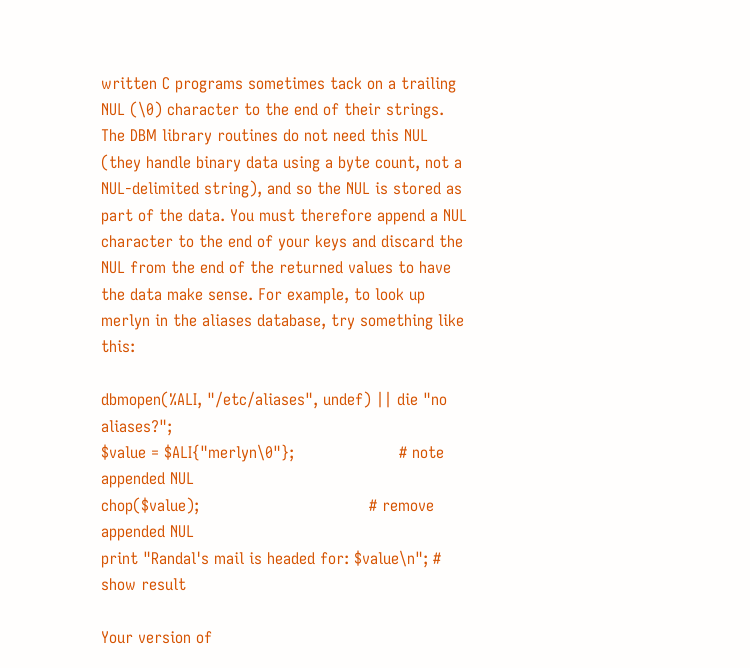written C programs sometimes tack on a trailing NUL (\0) character to the end of their strings. The DBM library routines do not need this NUL (they handle binary data using a byte count, not a NUL-delimited string), and so the NUL is stored as part of the data. You must therefore append a NUL character to the end of your keys and discard the NUL from the end of the returned values to have the data make sense. For example, to look up merlyn in the aliases database, try something like this:

dbmopen(%ALI, "/etc/aliases", undef) || die "no aliases?";
$value = $ALI{"merlyn\0"};                     # note appended NUL
chop($value);                                  # remove appended NUL
print "Randal's mail is headed for: $value\n"; # show result

Your version of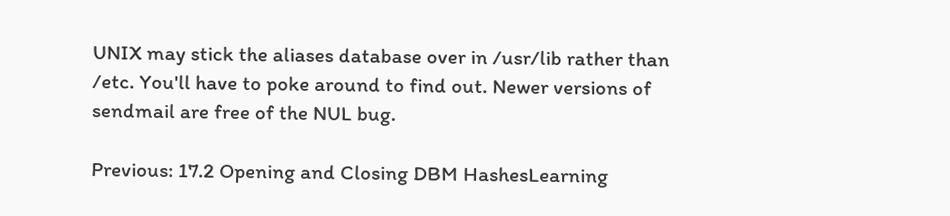UNIX may stick the aliases database over in /usr/lib rather than /etc. You'll have to poke around to find out. Newer versions of sendmail are free of the NUL bug.

Previous: 17.2 Opening and Closing DBM HashesLearning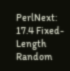PerlNext: 17.4 Fixed-Length Random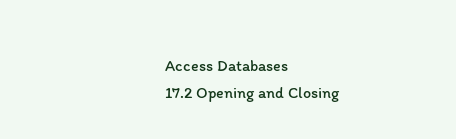Access Databases
17.2 Opening and Closing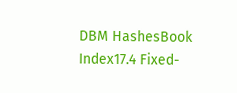DBM HashesBook Index17.4 Fixed-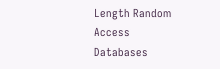Length Random Access Databases